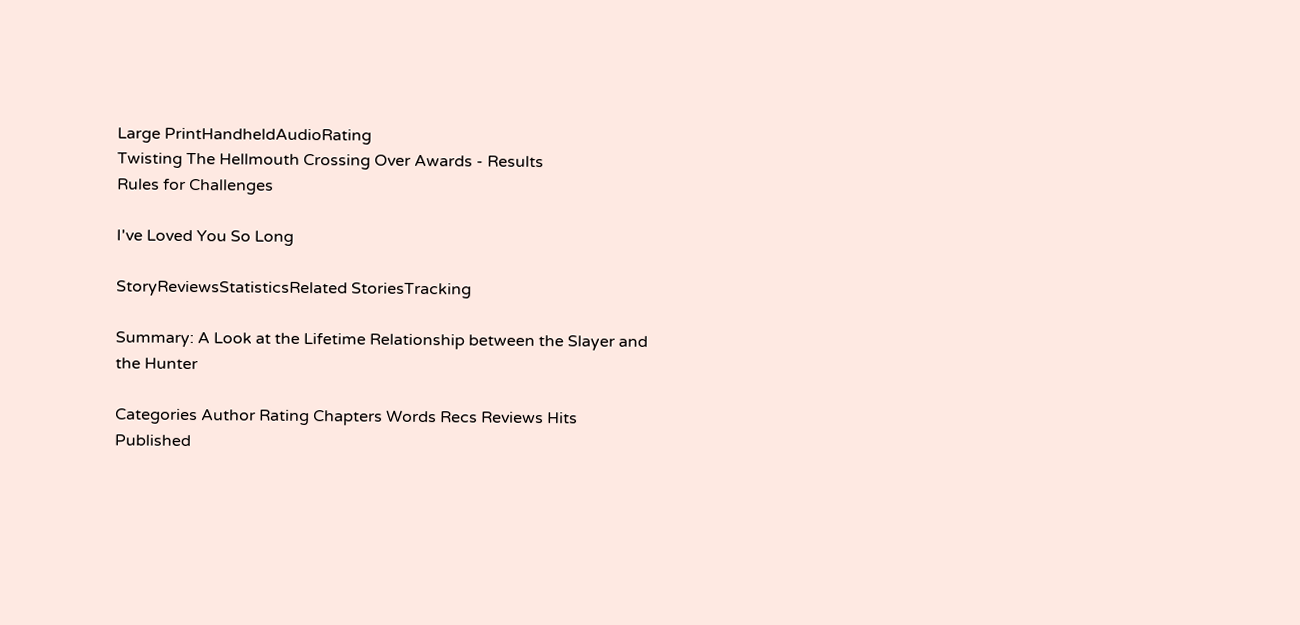Large PrintHandheldAudioRating
Twisting The Hellmouth Crossing Over Awards - Results
Rules for Challenges

I've Loved You So Long

StoryReviewsStatisticsRelated StoriesTracking

Summary: A Look at the Lifetime Relationship between the Slayer and the Hunter

Categories Author Rating Chapters Words Recs Reviews Hits Published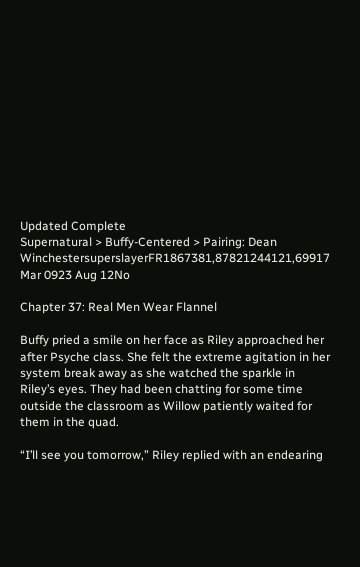Updated Complete
Supernatural > Buffy-Centered > Pairing: Dean WinchestersuperslayerFR1867381,87821244121,69917 Mar 0923 Aug 12No

Chapter 37: Real Men Wear Flannel

Buffy pried a smile on her face as Riley approached her after Psyche class. She felt the extreme agitation in her system break away as she watched the sparkle in Riley’s eyes. They had been chatting for some time outside the classroom as Willow patiently waited for them in the quad.

“I’ll see you tomorrow,” Riley replied with an endearing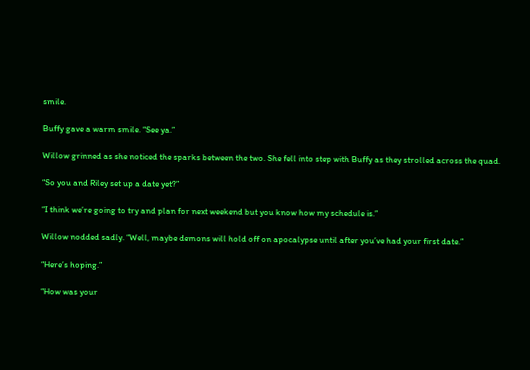smile.

Buffy gave a warm smile. “See ya.”

Willow grinned as she noticed the sparks between the two. She fell into step with Buffy as they strolled across the quad.

“So you and Riley set up a date yet?”

“I think we’re going to try and plan for next weekend but you know how my schedule is.”

Willow nodded sadly. “Well, maybe demons will hold off on apocalypse until after you’ve had your first date.”

“Here’s hoping.”

“How was your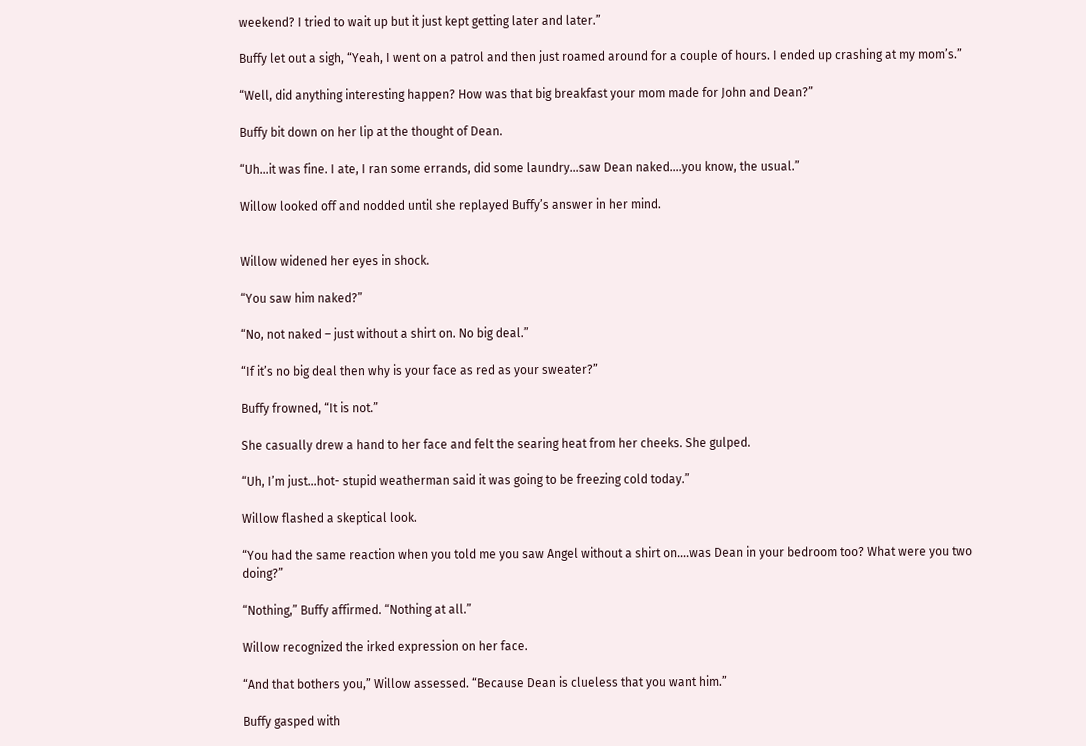weekend? I tried to wait up but it just kept getting later and later.”

Buffy let out a sigh, “Yeah, I went on a patrol and then just roamed around for a couple of hours. I ended up crashing at my mom’s.”

“Well, did anything interesting happen? How was that big breakfast your mom made for John and Dean?”

Buffy bit down on her lip at the thought of Dean.

“Uh…it was fine. I ate, I ran some errands, did some laundry…saw Dean naked….you know, the usual.”

Willow looked off and nodded until she replayed Buffy’s answer in her mind.


Willow widened her eyes in shock.

“You saw him naked?”

“No, not naked – just without a shirt on. No big deal.”

“If it’s no big deal then why is your face as red as your sweater?”

Buffy frowned, “It is not.”

She casually drew a hand to her face and felt the searing heat from her cheeks. She gulped.

“Uh, I’m just…hot- stupid weatherman said it was going to be freezing cold today.”

Willow flashed a skeptical look.

“You had the same reaction when you told me you saw Angel without a shirt on….was Dean in your bedroom too? What were you two doing?”

“Nothing,” Buffy affirmed. “Nothing at all.”

Willow recognized the irked expression on her face.

“And that bothers you,” Willow assessed. “Because Dean is clueless that you want him.”

Buffy gasped with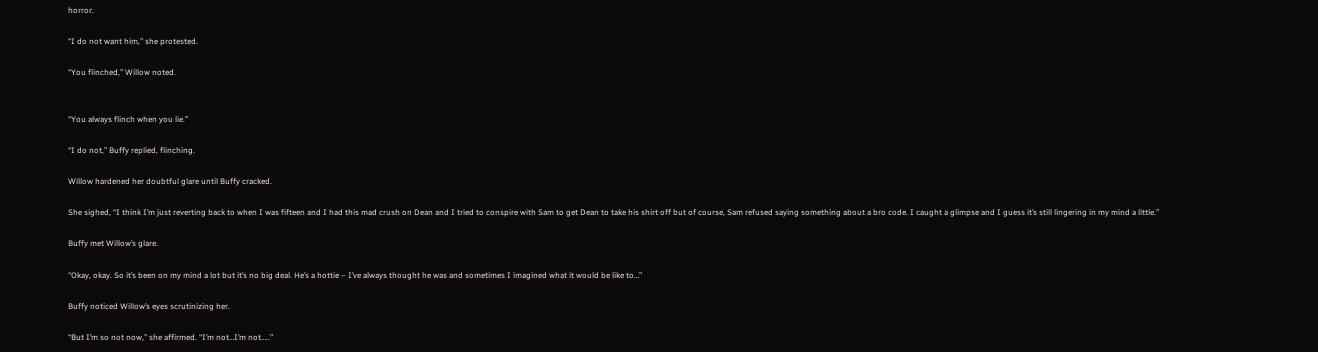horror.

“I do not want him,” she protested.

“You flinched,” Willow noted.


“You always flinch when you lie.”

“I do not,” Buffy replied, flinching.

Willow hardened her doubtful glare until Buffy cracked.

She sighed, “I think I’m just reverting back to when I was fifteen and I had this mad crush on Dean and I tried to conspire with Sam to get Dean to take his shirt off but of course, Sam refused saying something about a bro code. I caught a glimpse and I guess it’s still lingering in my mind a little.”

Buffy met Willow’s glare.

“Okay, okay. So it’s been on my mind a lot but it’s no big deal. He’s a hottie – I’ve always thought he was and sometimes I imagined what it would be like to…”

Buffy noticed Willow’s eyes scrutinizing her.

“But I’m so not now,” she affirmed. “I’m not…I’m not…..”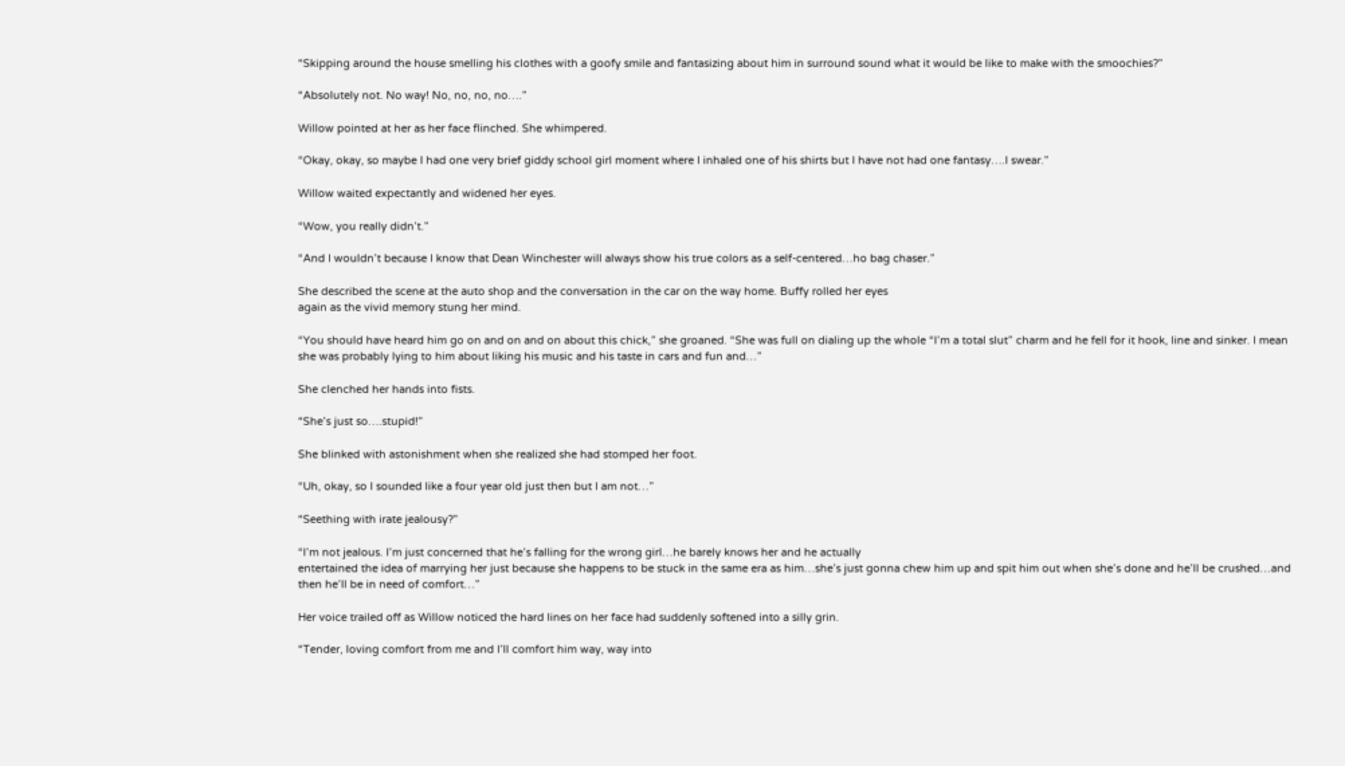“Skipping around the house smelling his clothes with a goofy smile and fantasizing about him in surround sound what it would be like to make with the smoochies?”

“Absolutely not. No way! No, no, no, no….”

Willow pointed at her as her face flinched. She whimpered.

“Okay, okay, so maybe I had one very brief giddy school girl moment where I inhaled one of his shirts but I have not had one fantasy….I swear.”

Willow waited expectantly and widened her eyes.

“Wow, you really didn’t.”

“And I wouldn’t because I know that Dean Winchester will always show his true colors as a self-centered…ho bag chaser.”

She described the scene at the auto shop and the conversation in the car on the way home. Buffy rolled her eyes
again as the vivid memory stung her mind.

“You should have heard him go on and on and on about this chick,” she groaned. “She was full on dialing up the whole “I’m a total slut” charm and he fell for it hook, line and sinker. I mean she was probably lying to him about liking his music and his taste in cars and fun and…”

She clenched her hands into fists.

“She’s just so….stupid!”

She blinked with astonishment when she realized she had stomped her foot.

“Uh, okay, so I sounded like a four year old just then but I am not…”

“Seething with irate jealousy?”

“I’m not jealous. I’m just concerned that he’s falling for the wrong girl…he barely knows her and he actually
entertained the idea of marrying her just because she happens to be stuck in the same era as him…she’s just gonna chew him up and spit him out when she’s done and he’ll be crushed…and then he’ll be in need of comfort…”

Her voice trailed off as Willow noticed the hard lines on her face had suddenly softened into a silly grin.

“Tender, loving comfort from me and I’ll comfort him way, way into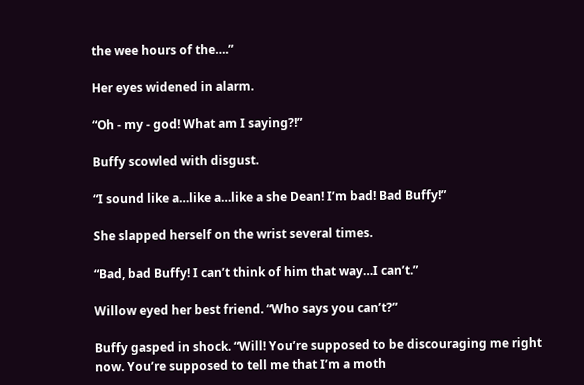the wee hours of the….”

Her eyes widened in alarm.

“Oh - my - god! What am I saying?!”

Buffy scowled with disgust.

“I sound like a…like a…like a she Dean! I’m bad! Bad Buffy!”

She slapped herself on the wrist several times.

“Bad, bad Buffy! I can’t think of him that way…I can’t.”

Willow eyed her best friend. “Who says you can’t?”

Buffy gasped in shock. “Will! You’re supposed to be discouraging me right now. You’re supposed to tell me that I’m a moth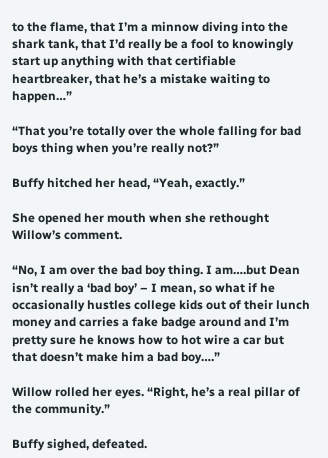to the flame, that I’m a minnow diving into the shark tank, that I’d really be a fool to knowingly start up anything with that certifiable heartbreaker, that he’s a mistake waiting to happen…”

“That you’re totally over the whole falling for bad boys thing when you’re really not?”

Buffy hitched her head, “Yeah, exactly.”

She opened her mouth when she rethought Willow’s comment.

“No, I am over the bad boy thing. I am….but Dean isn’t really a ‘bad boy’ – I mean, so what if he occasionally hustles college kids out of their lunch money and carries a fake badge around and I’m pretty sure he knows how to hot wire a car but that doesn’t make him a bad boy….”

Willow rolled her eyes. “Right, he’s a real pillar of the community.”

Buffy sighed, defeated.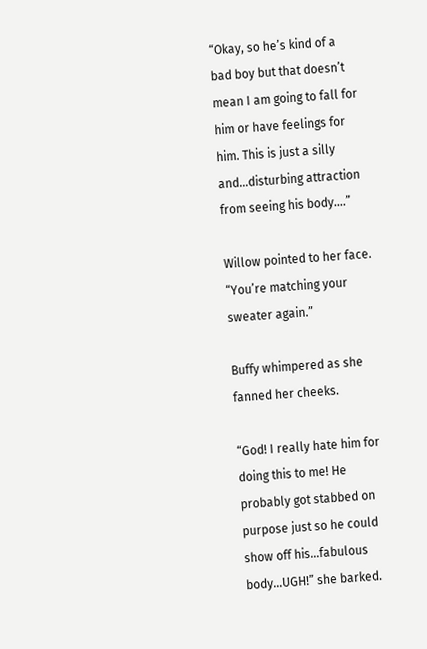“Okay, so he’s kind of a bad boy but that doesn’t mean I am going to fall for him or have feelings for him. This is just a silly and…disturbing attraction from seeing his body….”

Willow pointed to her face. “You’re matching your sweater again.”

Buffy whimpered as she fanned her cheeks.

“God! I really hate him for doing this to me! He probably got stabbed on purpose just so he could show off his…fabulous body…UGH!” she barked.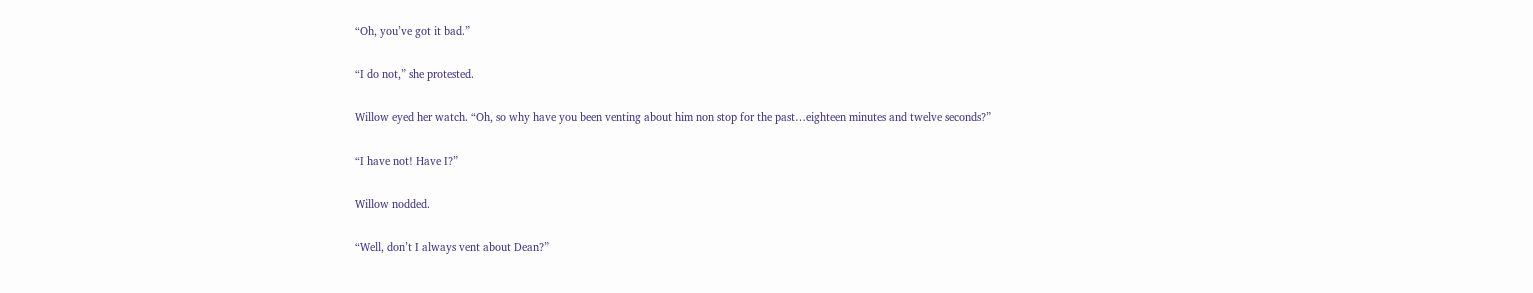“Oh, you’ve got it bad.”

“I do not,” she protested.

Willow eyed her watch. “Oh, so why have you been venting about him non stop for the past…eighteen minutes and twelve seconds?”

“I have not! Have I?”

Willow nodded.

“Well, don’t I always vent about Dean?”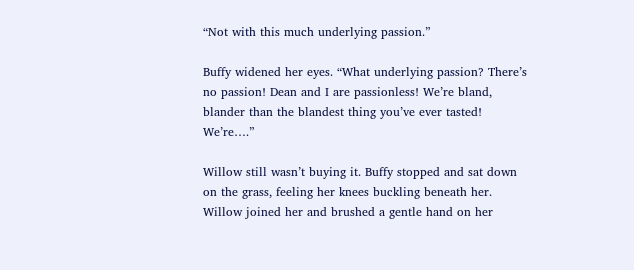“Not with this much underlying passion.”

Buffy widened her eyes. “What underlying passion? There’s no passion! Dean and I are passionless! We’re bland, blander than the blandest thing you’ve ever tasted! We’re….”

Willow still wasn’t buying it. Buffy stopped and sat down on the grass, feeling her knees buckling beneath her.
Willow joined her and brushed a gentle hand on her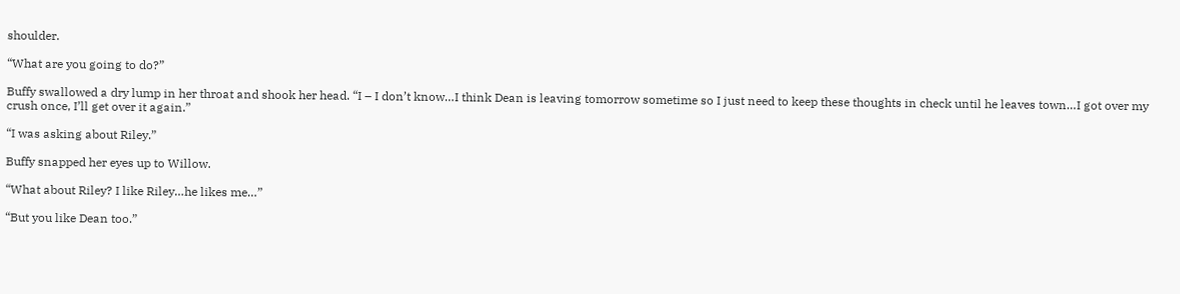shoulder.

“What are you going to do?”

Buffy swallowed a dry lump in her throat and shook her head. “I – I don’t know…I think Dean is leaving tomorrow sometime so I just need to keep these thoughts in check until he leaves town…I got over my crush once, I’ll get over it again.”

“I was asking about Riley.”

Buffy snapped her eyes up to Willow.

“What about Riley? I like Riley…he likes me…”

“But you like Dean too.”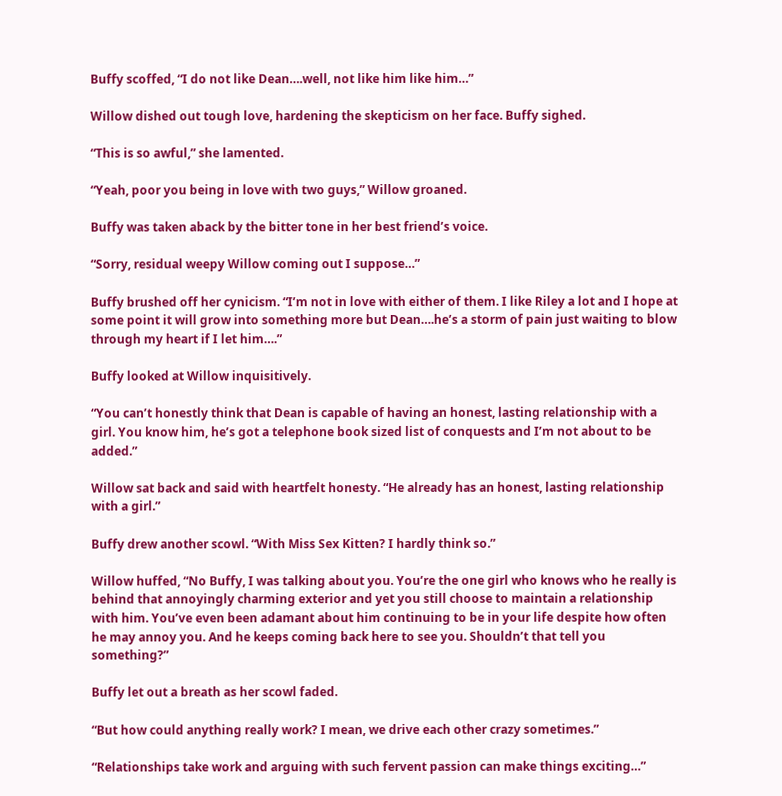Buffy scoffed, “I do not like Dean….well, not like him like him…”

Willow dished out tough love, hardening the skepticism on her face. Buffy sighed.

“This is so awful,” she lamented.

“Yeah, poor you being in love with two guys,” Willow groaned.

Buffy was taken aback by the bitter tone in her best friend’s voice.

“Sorry, residual weepy Willow coming out I suppose…”

Buffy brushed off her cynicism. “I’m not in love with either of them. I like Riley a lot and I hope at some point it will grow into something more but Dean….he’s a storm of pain just waiting to blow through my heart if I let him….”

Buffy looked at Willow inquisitively.

“You can’t honestly think that Dean is capable of having an honest, lasting relationship with a girl. You know him, he’s got a telephone book sized list of conquests and I’m not about to be added.”

Willow sat back and said with heartfelt honesty. “He already has an honest, lasting relationship with a girl.”

Buffy drew another scowl. “With Miss Sex Kitten? I hardly think so.”

Willow huffed, “No Buffy, I was talking about you. You’re the one girl who knows who he really is behind that annoyingly charming exterior and yet you still choose to maintain a relationship with him. You’ve even been adamant about him continuing to be in your life despite how often he may annoy you. And he keeps coming back here to see you. Shouldn’t that tell you something?”

Buffy let out a breath as her scowl faded.

“But how could anything really work? I mean, we drive each other crazy sometimes.”

“Relationships take work and arguing with such fervent passion can make things exciting…”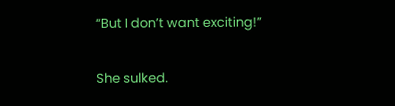“But I don’t want exciting!”

She sulked.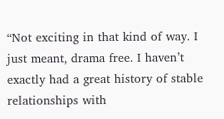“Not exciting in that kind of way. I just meant, drama free. I haven’t exactly had a great history of stable relationships with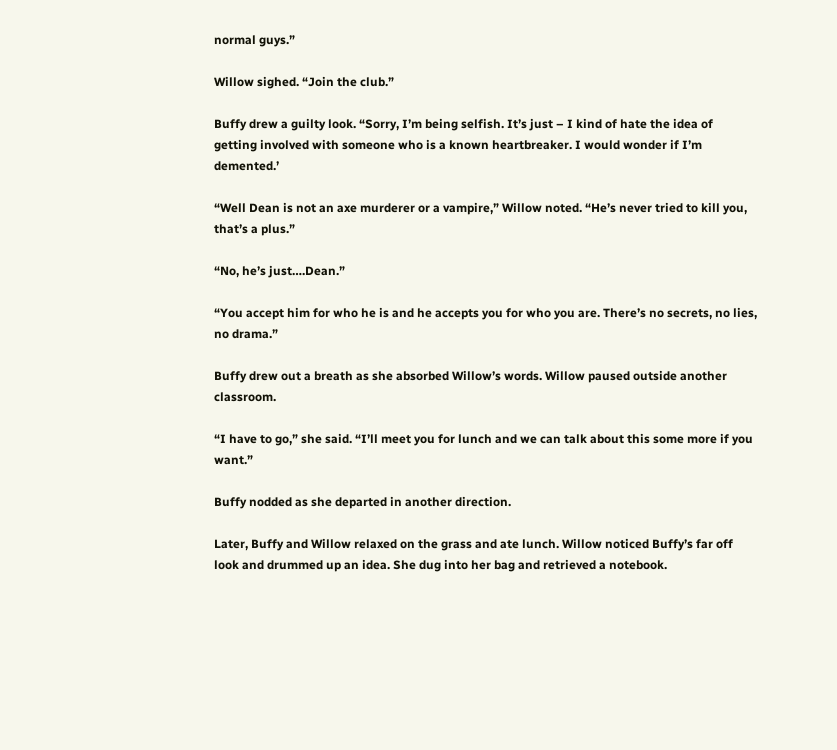normal guys.”

Willow sighed. “Join the club.”

Buffy drew a guilty look. “Sorry, I’m being selfish. It’s just – I kind of hate the idea of getting involved with someone who is a known heartbreaker. I would wonder if I’m demented.’

“Well Dean is not an axe murderer or a vampire,” Willow noted. “He’s never tried to kill you, that’s a plus.”

“No, he’s just….Dean.”

“You accept him for who he is and he accepts you for who you are. There’s no secrets, no lies, no drama.”

Buffy drew out a breath as she absorbed Willow’s words. Willow paused outside another classroom.

“I have to go,” she said. “I’ll meet you for lunch and we can talk about this some more if you want.”

Buffy nodded as she departed in another direction.

Later, Buffy and Willow relaxed on the grass and ate lunch. Willow noticed Buffy’s far off look and drummed up an idea. She dug into her bag and retrieved a notebook.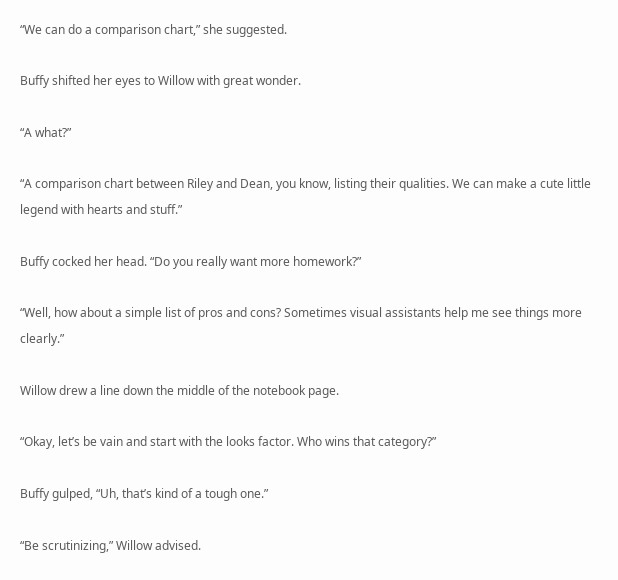“We can do a comparison chart,” she suggested.

Buffy shifted her eyes to Willow with great wonder.

“A what?”

“A comparison chart between Riley and Dean, you know, listing their qualities. We can make a cute little legend with hearts and stuff.”

Buffy cocked her head. “Do you really want more homework?”

“Well, how about a simple list of pros and cons? Sometimes visual assistants help me see things more clearly.”

Willow drew a line down the middle of the notebook page.

“Okay, let’s be vain and start with the looks factor. Who wins that category?”

Buffy gulped, “Uh, that’s kind of a tough one.”

“Be scrutinizing,” Willow advised.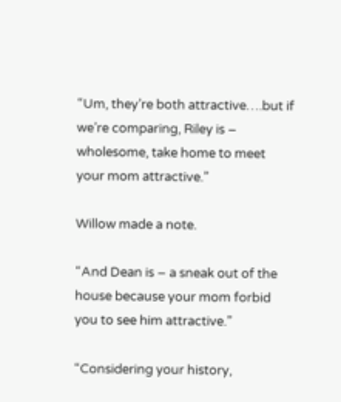“Um, they’re both attractive….but if we’re comparing, Riley is – wholesome, take home to meet your mom attractive.”

Willow made a note.

“And Dean is – a sneak out of the house because your mom forbid you to see him attractive.”

“Considering your history,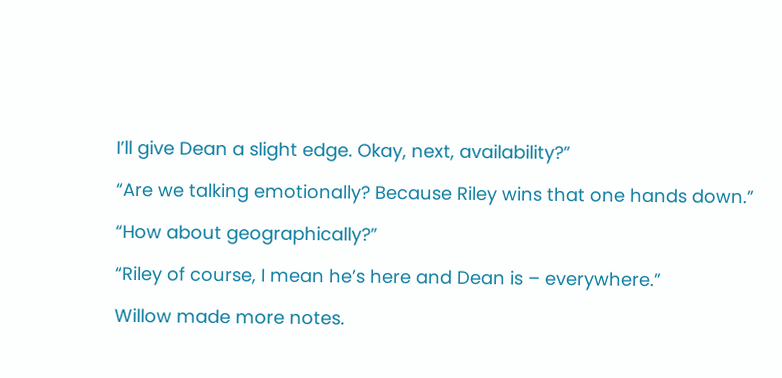I’ll give Dean a slight edge. Okay, next, availability?”

“Are we talking emotionally? Because Riley wins that one hands down.”

“How about geographically?”

“Riley of course, I mean he’s here and Dean is – everywhere.”

Willow made more notes.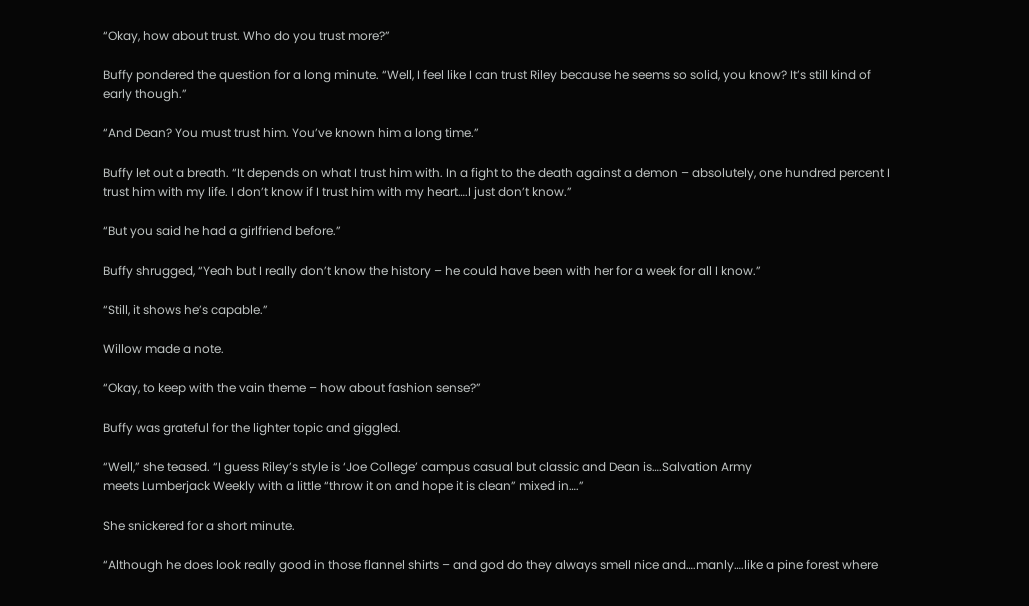“Okay, how about trust. Who do you trust more?”

Buffy pondered the question for a long minute. “Well, I feel like I can trust Riley because he seems so solid, you know? It’s still kind of early though.”

“And Dean? You must trust him. You’ve known him a long time.”

Buffy let out a breath. “It depends on what I trust him with. In a fight to the death against a demon – absolutely, one hundred percent I trust him with my life. I don’t know if I trust him with my heart….I just don’t know.”

“But you said he had a girlfriend before.”

Buffy shrugged, “Yeah but I really don’t know the history – he could have been with her for a week for all I know.”

“Still, it shows he’s capable.”

Willow made a note.

“Okay, to keep with the vain theme – how about fashion sense?”

Buffy was grateful for the lighter topic and giggled.

“Well,” she teased. “I guess Riley’s style is ‘Joe College’ campus casual but classic and Dean is….Salvation Army
meets Lumberjack Weekly with a little “throw it on and hope it is clean” mixed in….”

She snickered for a short minute.

“Although he does look really good in those flannel shirts – and god do they always smell nice and….manly….like a pine forest where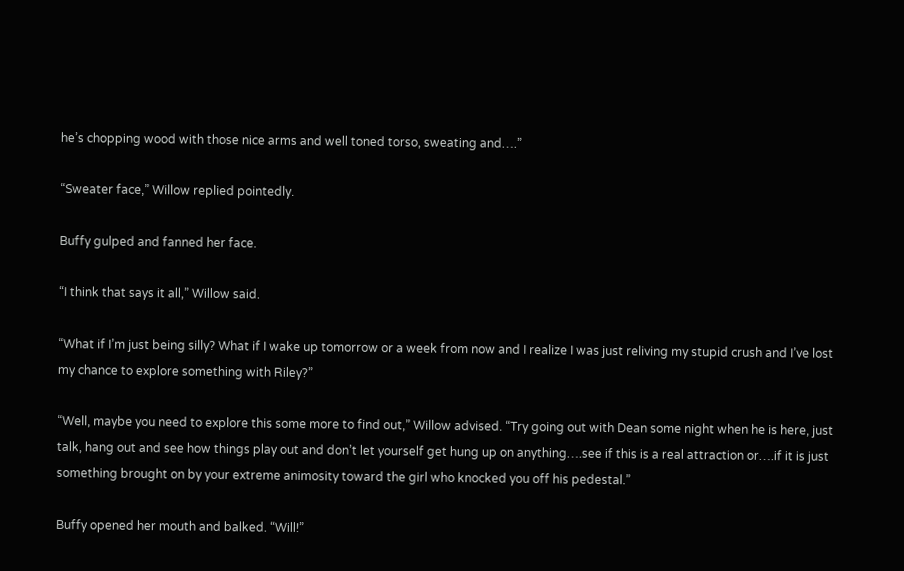he’s chopping wood with those nice arms and well toned torso, sweating and….”

“Sweater face,” Willow replied pointedly.

Buffy gulped and fanned her face.

“I think that says it all,” Willow said.

“What if I’m just being silly? What if I wake up tomorrow or a week from now and I realize I was just reliving my stupid crush and I’ve lost my chance to explore something with Riley?”

“Well, maybe you need to explore this some more to find out,” Willow advised. “Try going out with Dean some night when he is here, just talk, hang out and see how things play out and don’t let yourself get hung up on anything….see if this is a real attraction or….if it is just something brought on by your extreme animosity toward the girl who knocked you off his pedestal.”

Buffy opened her mouth and balked. “Will!”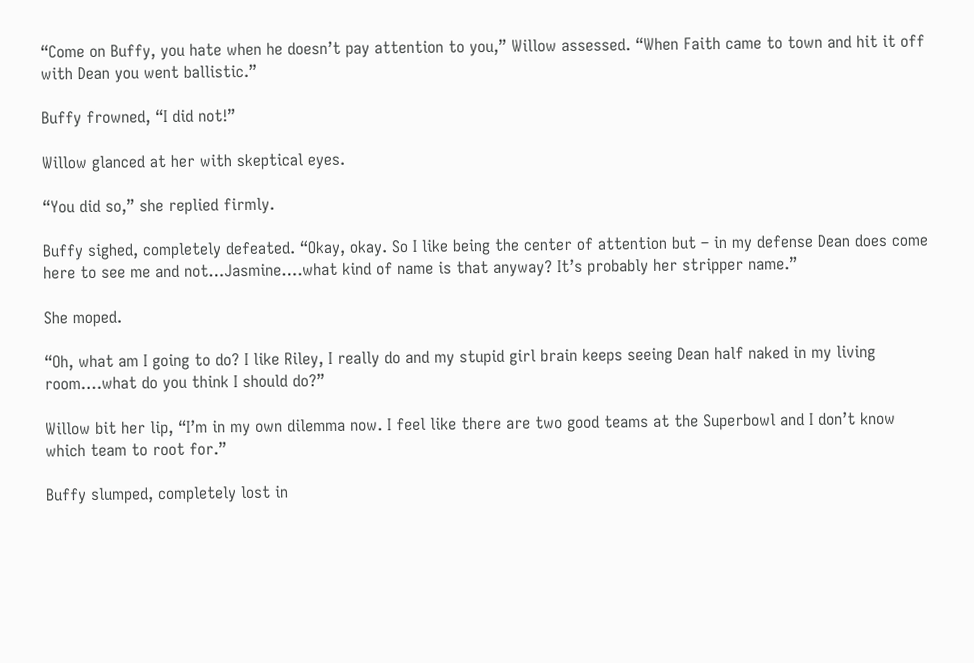“Come on Buffy, you hate when he doesn’t pay attention to you,” Willow assessed. “When Faith came to town and hit it off with Dean you went ballistic.”

Buffy frowned, “I did not!”

Willow glanced at her with skeptical eyes.

“You did so,” she replied firmly.

Buffy sighed, completely defeated. “Okay, okay. So I like being the center of attention but – in my defense Dean does come here to see me and not…Jasmine….what kind of name is that anyway? It’s probably her stripper name.”

She moped.

“Oh, what am I going to do? I like Riley, I really do and my stupid girl brain keeps seeing Dean half naked in my living room….what do you think I should do?”

Willow bit her lip, “I’m in my own dilemma now. I feel like there are two good teams at the Superbowl and I don’t know which team to root for.”

Buffy slumped, completely lost in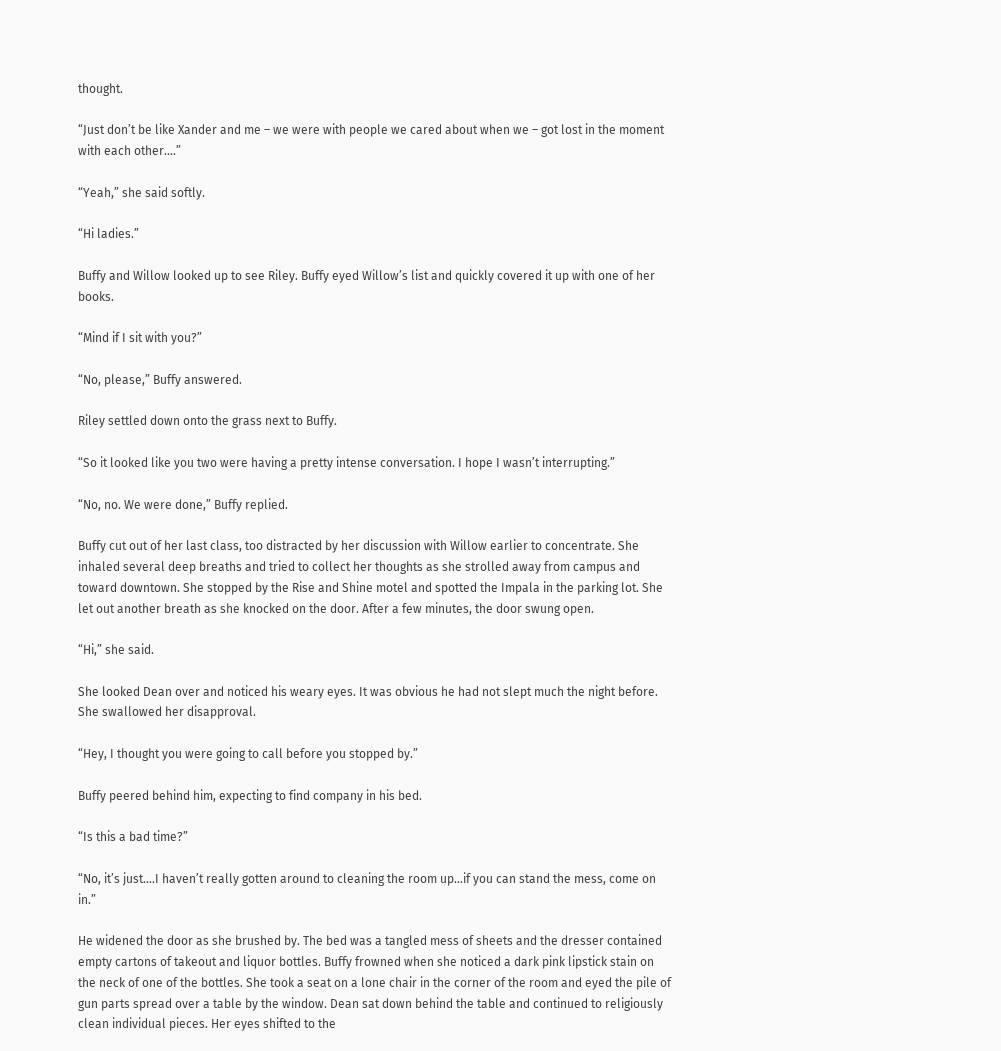thought.

“Just don’t be like Xander and me – we were with people we cared about when we – got lost in the moment with each other….”

“Yeah,” she said softly.

“Hi ladies.”

Buffy and Willow looked up to see Riley. Buffy eyed Willow’s list and quickly covered it up with one of her books.

“Mind if I sit with you?”

“No, please,” Buffy answered.

Riley settled down onto the grass next to Buffy.

“So it looked like you two were having a pretty intense conversation. I hope I wasn’t interrupting.”

“No, no. We were done,” Buffy replied.

Buffy cut out of her last class, too distracted by her discussion with Willow earlier to concentrate. She inhaled several deep breaths and tried to collect her thoughts as she strolled away from campus and toward downtown. She stopped by the Rise and Shine motel and spotted the Impala in the parking lot. She let out another breath as she knocked on the door. After a few minutes, the door swung open.

“Hi,” she said.

She looked Dean over and noticed his weary eyes. It was obvious he had not slept much the night before. She swallowed her disapproval.

“Hey, I thought you were going to call before you stopped by.”

Buffy peered behind him, expecting to find company in his bed.

“Is this a bad time?”

“No, it’s just….I haven’t really gotten around to cleaning the room up…if you can stand the mess, come on in.”

He widened the door as she brushed by. The bed was a tangled mess of sheets and the dresser contained empty cartons of takeout and liquor bottles. Buffy frowned when she noticed a dark pink lipstick stain on the neck of one of the bottles. She took a seat on a lone chair in the corner of the room and eyed the pile of gun parts spread over a table by the window. Dean sat down behind the table and continued to religiously clean individual pieces. Her eyes shifted to the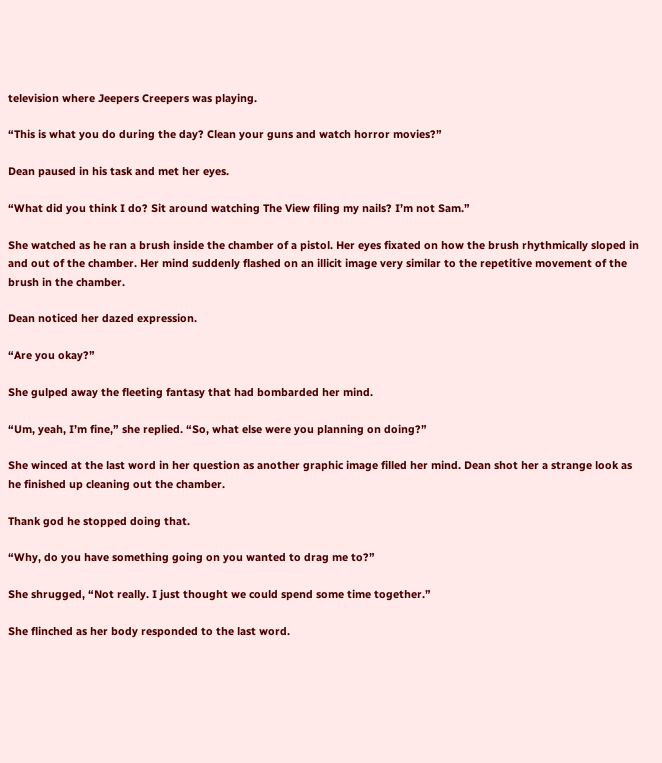television where Jeepers Creepers was playing.

“This is what you do during the day? Clean your guns and watch horror movies?”

Dean paused in his task and met her eyes.

“What did you think I do? Sit around watching The View filing my nails? I’m not Sam.”

She watched as he ran a brush inside the chamber of a pistol. Her eyes fixated on how the brush rhythmically sloped in and out of the chamber. Her mind suddenly flashed on an illicit image very similar to the repetitive movement of the brush in the chamber.

Dean noticed her dazed expression.

“Are you okay?”

She gulped away the fleeting fantasy that had bombarded her mind.

“Um, yeah, I’m fine,” she replied. “So, what else were you planning on doing?”

She winced at the last word in her question as another graphic image filled her mind. Dean shot her a strange look as he finished up cleaning out the chamber.

Thank god he stopped doing that.

“Why, do you have something going on you wanted to drag me to?”

She shrugged, “Not really. I just thought we could spend some time together.”

She flinched as her body responded to the last word.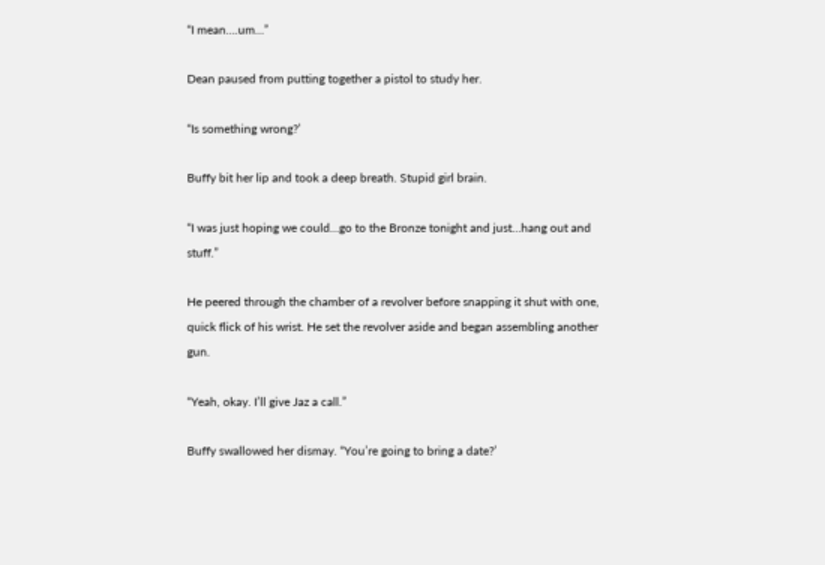“I mean….um…”

Dean paused from putting together a pistol to study her.

“Is something wrong?’

Buffy bit her lip and took a deep breath. Stupid girl brain.

“I was just hoping we could…go to the Bronze tonight and just…hang out and stuff.”

He peered through the chamber of a revolver before snapping it shut with one, quick flick of his wrist. He set the revolver aside and began assembling another gun.

“Yeah, okay. I’ll give Jaz a call.”

Buffy swallowed her dismay. “You’re going to bring a date?’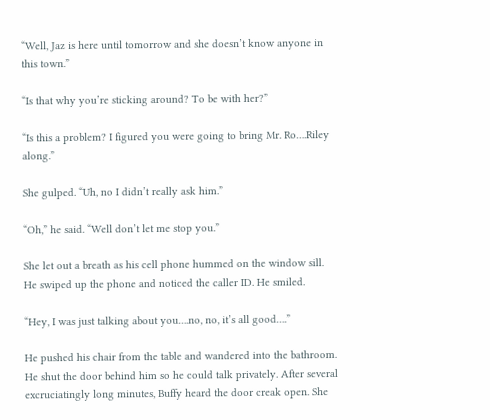“Well, Jaz is here until tomorrow and she doesn’t know anyone in this town.”

“Is that why you’re sticking around? To be with her?”

“Is this a problem? I figured you were going to bring Mr. Ro….Riley along.”

She gulped. “Uh, no I didn’t really ask him.”

“Oh,” he said. “Well don’t let me stop you.”

She let out a breath as his cell phone hummed on the window sill. He swiped up the phone and noticed the caller ID. He smiled.

“Hey, I was just talking about you….no, no, it’s all good….”

He pushed his chair from the table and wandered into the bathroom. He shut the door behind him so he could talk privately. After several excruciatingly long minutes, Buffy heard the door creak open. She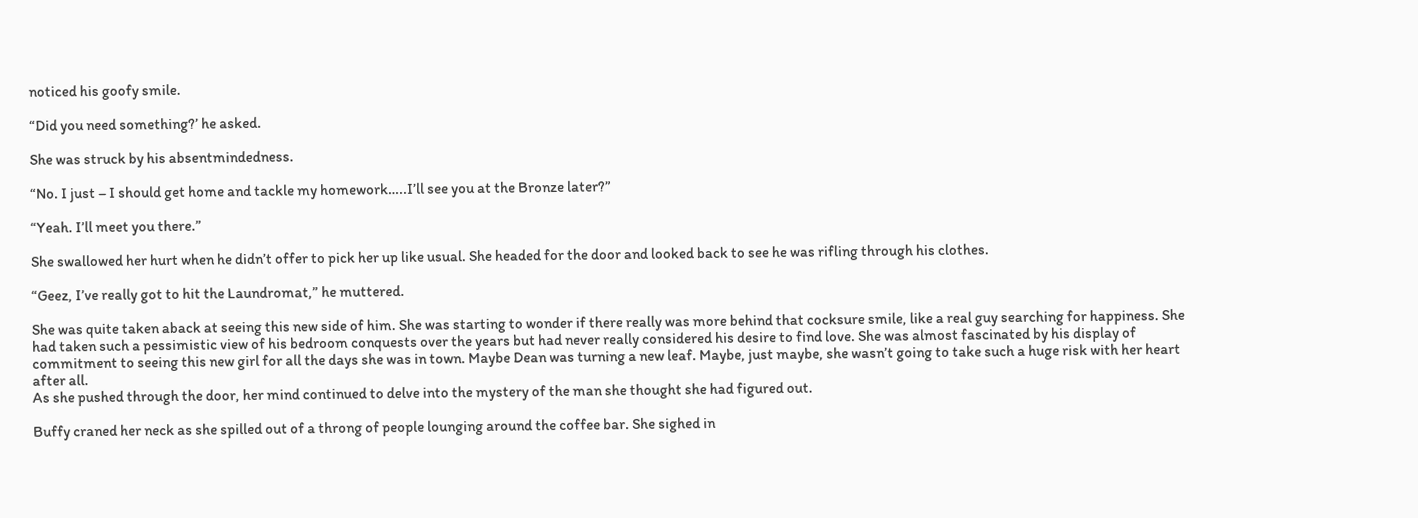noticed his goofy smile.

“Did you need something?’ he asked.

She was struck by his absentmindedness.

“No. I just – I should get home and tackle my homework…..I’ll see you at the Bronze later?”

“Yeah. I’ll meet you there.”

She swallowed her hurt when he didn’t offer to pick her up like usual. She headed for the door and looked back to see he was rifling through his clothes.

“Geez, I’ve really got to hit the Laundromat,” he muttered.

She was quite taken aback at seeing this new side of him. She was starting to wonder if there really was more behind that cocksure smile, like a real guy searching for happiness. She had taken such a pessimistic view of his bedroom conquests over the years but had never really considered his desire to find love. She was almost fascinated by his display of commitment to seeing this new girl for all the days she was in town. Maybe Dean was turning a new leaf. Maybe, just maybe, she wasn’t going to take such a huge risk with her heart after all.
As she pushed through the door, her mind continued to delve into the mystery of the man she thought she had figured out.

Buffy craned her neck as she spilled out of a throng of people lounging around the coffee bar. She sighed in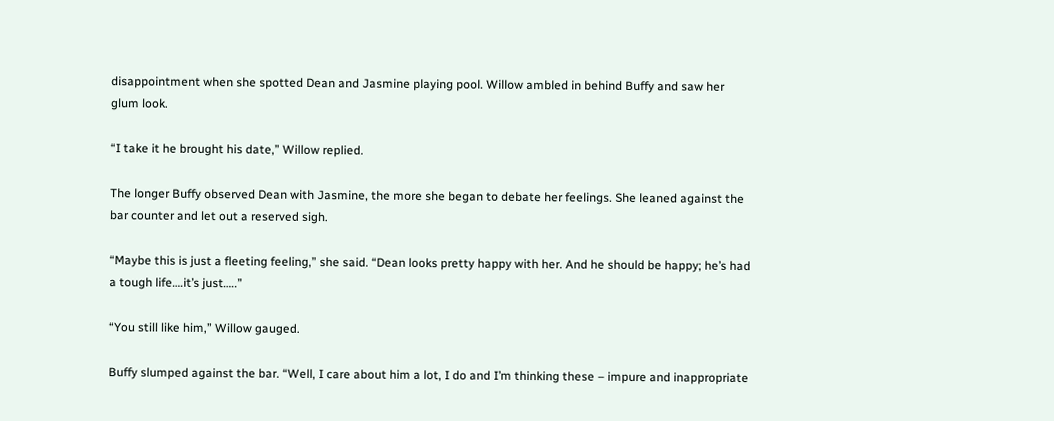disappointment when she spotted Dean and Jasmine playing pool. Willow ambled in behind Buffy and saw her glum look.

“I take it he brought his date,” Willow replied.

The longer Buffy observed Dean with Jasmine, the more she began to debate her feelings. She leaned against the bar counter and let out a reserved sigh.

“Maybe this is just a fleeting feeling,” she said. “Dean looks pretty happy with her. And he should be happy; he’s had a tough life….it’s just…..”

“You still like him,” Willow gauged.

Buffy slumped against the bar. “Well, I care about him a lot, I do and I’m thinking these – impure and inappropriate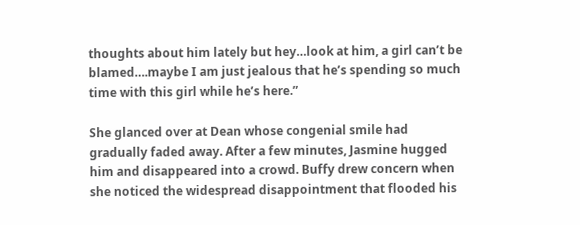thoughts about him lately but hey…look at him, a girl can’t be blamed….maybe I am just jealous that he’s spending so much time with this girl while he’s here.”

She glanced over at Dean whose congenial smile had gradually faded away. After a few minutes, Jasmine hugged him and disappeared into a crowd. Buffy drew concern when she noticed the widespread disappointment that flooded his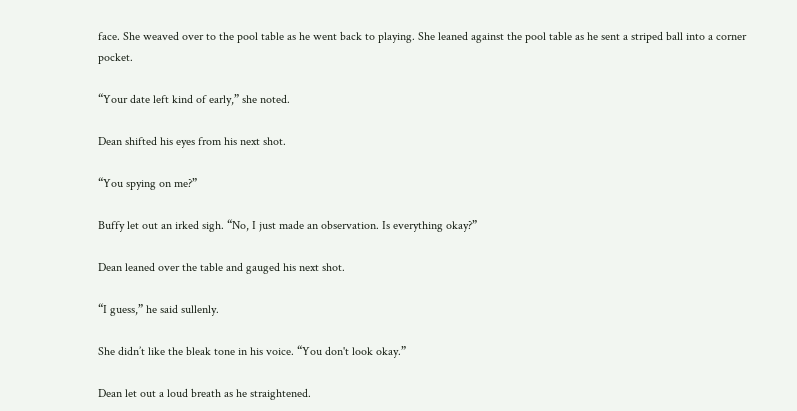face. She weaved over to the pool table as he went back to playing. She leaned against the pool table as he sent a striped ball into a corner pocket.

“Your date left kind of early,” she noted.

Dean shifted his eyes from his next shot.

“You spying on me?”

Buffy let out an irked sigh. “No, I just made an observation. Is everything okay?”

Dean leaned over the table and gauged his next shot.

“I guess,” he said sullenly.

She didn’t like the bleak tone in his voice. “You don't look okay.”

Dean let out a loud breath as he straightened.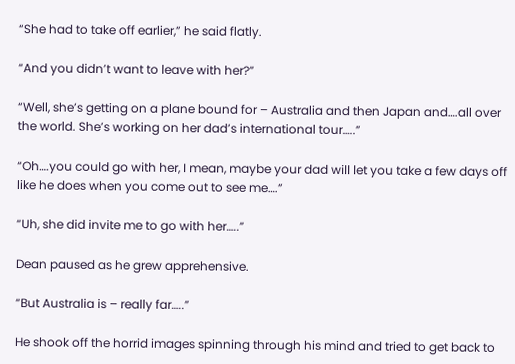“She had to take off earlier,” he said flatly.

“And you didn’t want to leave with her?”

“Well, she’s getting on a plane bound for – Australia and then Japan and….all over the world. She’s working on her dad’s international tour…..”

“Oh….you could go with her, I mean, maybe your dad will let you take a few days off like he does when you come out to see me….”

“Uh, she did invite me to go with her…..”

Dean paused as he grew apprehensive.

“But Australia is – really far…..”

He shook off the horrid images spinning through his mind and tried to get back to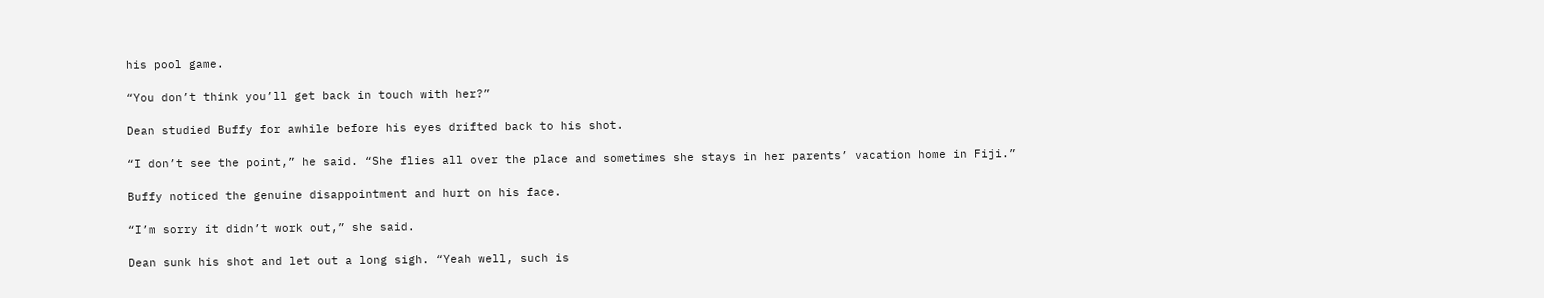his pool game.

“You don’t think you’ll get back in touch with her?”

Dean studied Buffy for awhile before his eyes drifted back to his shot.

“I don’t see the point,” he said. “She flies all over the place and sometimes she stays in her parents’ vacation home in Fiji.”

Buffy noticed the genuine disappointment and hurt on his face.

“I’m sorry it didn’t work out,” she said.

Dean sunk his shot and let out a long sigh. “Yeah well, such is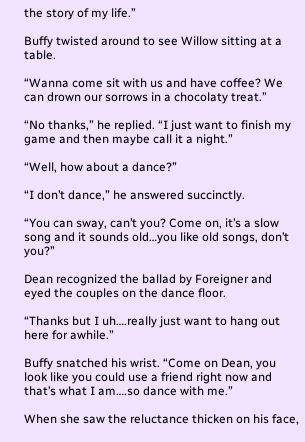the story of my life.”

Buffy twisted around to see Willow sitting at a table.

“Wanna come sit with us and have coffee? We can drown our sorrows in a chocolaty treat.”

“No thanks,” he replied. “I just want to finish my game and then maybe call it a night.”

“Well, how about a dance?”

“I don’t dance,” he answered succinctly.

“You can sway, can’t you? Come on, it’s a slow song and it sounds old…you like old songs, don’t you?”

Dean recognized the ballad by Foreigner and eyed the couples on the dance floor.

“Thanks but I uh….really just want to hang out here for awhile.”

Buffy snatched his wrist. “Come on Dean, you look like you could use a friend right now and that’s what I am….so dance with me.”

When she saw the reluctance thicken on his face,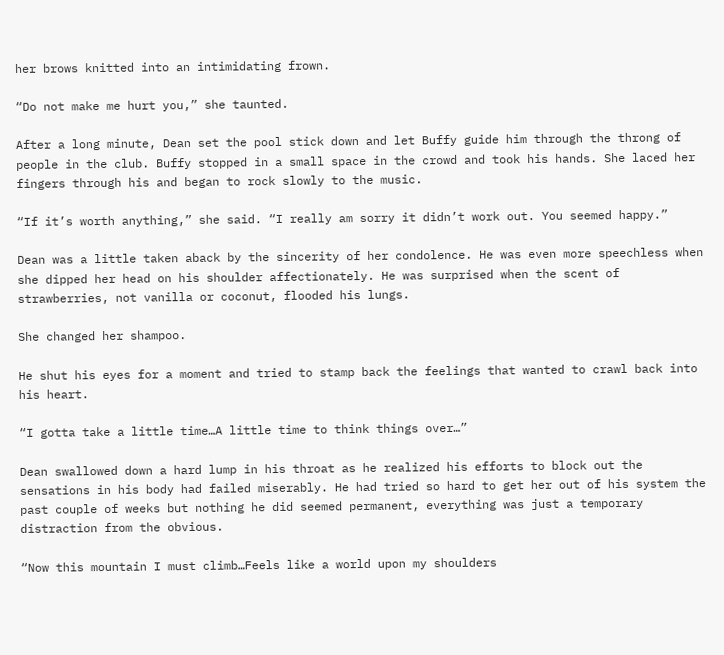her brows knitted into an intimidating frown.

“Do not make me hurt you,” she taunted.

After a long minute, Dean set the pool stick down and let Buffy guide him through the throng of people in the club. Buffy stopped in a small space in the crowd and took his hands. She laced her fingers through his and began to rock slowly to the music.

“If it’s worth anything,” she said. “I really am sorry it didn’t work out. You seemed happy.”

Dean was a little taken aback by the sincerity of her condolence. He was even more speechless when she dipped her head on his shoulder affectionately. He was surprised when the scent of strawberries, not vanilla or coconut, flooded his lungs.

She changed her shampoo.

He shut his eyes for a moment and tried to stamp back the feelings that wanted to crawl back into his heart.

“I gotta take a little time…A little time to think things over…”

Dean swallowed down a hard lump in his throat as he realized his efforts to block out the sensations in his body had failed miserably. He had tried so hard to get her out of his system the past couple of weeks but nothing he did seemed permanent, everything was just a temporary distraction from the obvious.

“Now this mountain I must climb…Feels like a world upon my shoulders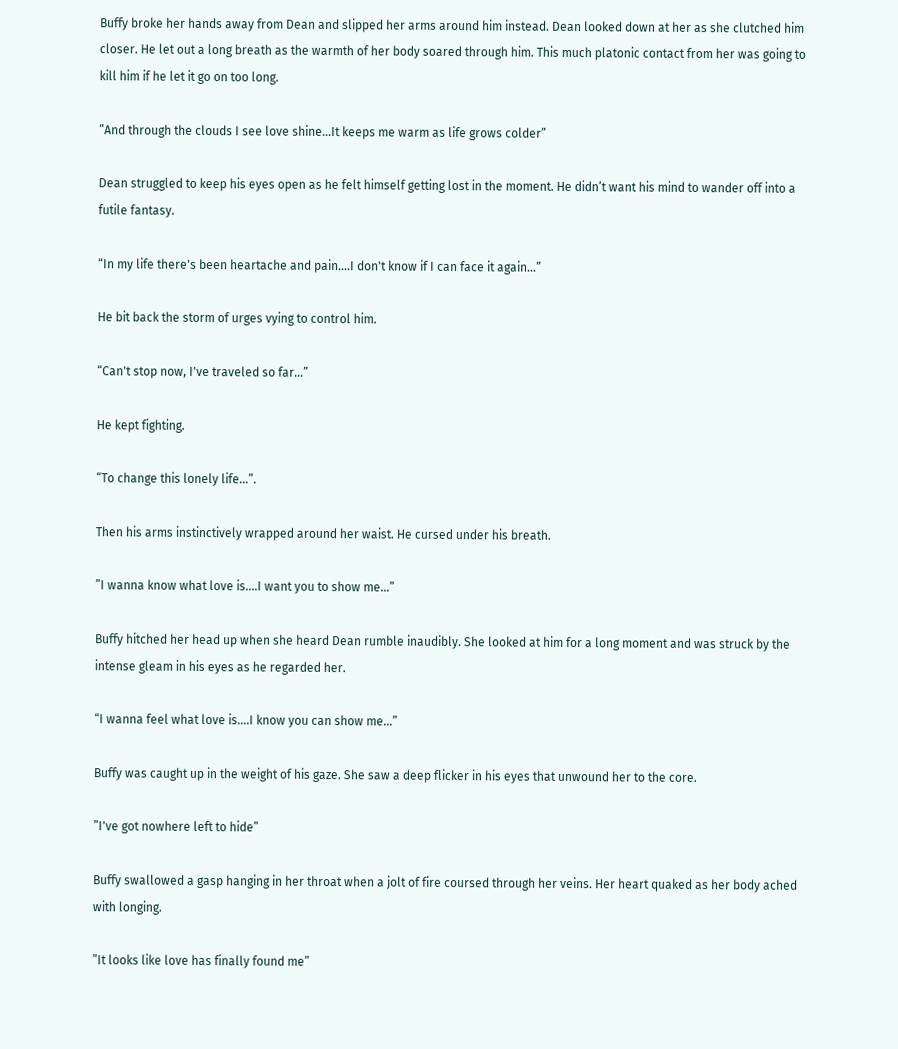Buffy broke her hands away from Dean and slipped her arms around him instead. Dean looked down at her as she clutched him closer. He let out a long breath as the warmth of her body soared through him. This much platonic contact from her was going to kill him if he let it go on too long.

”And through the clouds I see love shine…It keeps me warm as life grows colder”

Dean struggled to keep his eyes open as he felt himself getting lost in the moment. He didn’t want his mind to wander off into a futile fantasy.

“In my life there's been heartache and pain….I don't know if I can face it again…”

He bit back the storm of urges vying to control him.

“Can't stop now, I've traveled so far…”

He kept fighting.

“To change this lonely life…”.

Then his arms instinctively wrapped around her waist. He cursed under his breath.

”I wanna know what love is….I want you to show me…”

Buffy hitched her head up when she heard Dean rumble inaudibly. She looked at him for a long moment and was struck by the intense gleam in his eyes as he regarded her.

“I wanna feel what love is….I know you can show me…”

Buffy was caught up in the weight of his gaze. She saw a deep flicker in his eyes that unwound her to the core.

”I've got nowhere left to hide”

Buffy swallowed a gasp hanging in her throat when a jolt of fire coursed through her veins. Her heart quaked as her body ached with longing.

”It looks like love has finally found me”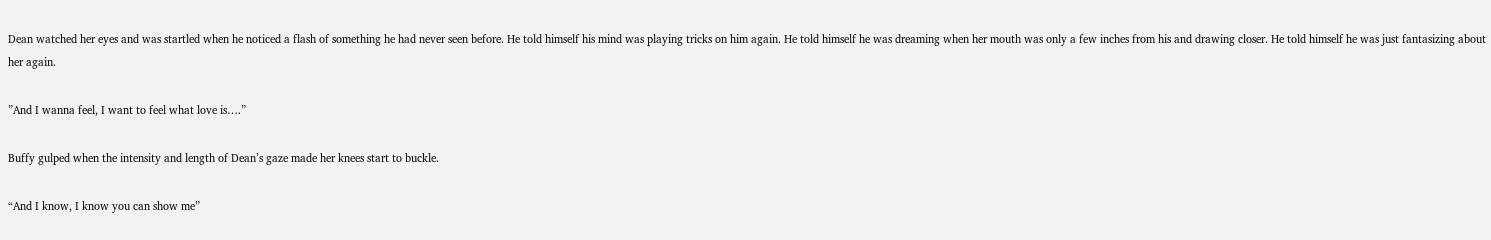Dean watched her eyes and was startled when he noticed a flash of something he had never seen before. He told himself his mind was playing tricks on him again. He told himself he was dreaming when her mouth was only a few inches from his and drawing closer. He told himself he was just fantasizing about her again.

”And I wanna feel, I want to feel what love is….”

Buffy gulped when the intensity and length of Dean’s gaze made her knees start to buckle.

“And I know, I know you can show me”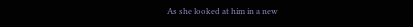As she looked at him in a new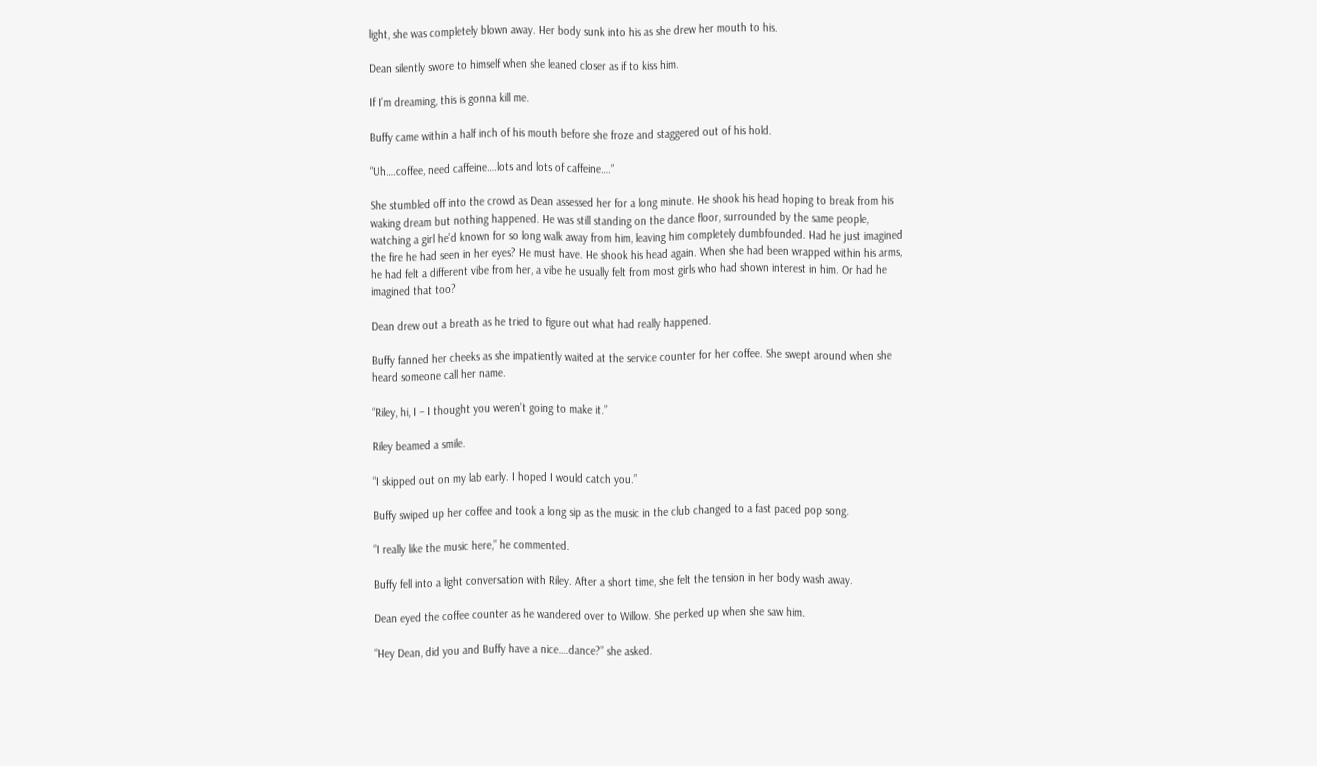light, she was completely blown away. Her body sunk into his as she drew her mouth to his.

Dean silently swore to himself when she leaned closer as if to kiss him.

If I’m dreaming, this is gonna kill me.

Buffy came within a half inch of his mouth before she froze and staggered out of his hold.

“Uh….coffee, need caffeine….lots and lots of caffeine….”

She stumbled off into the crowd as Dean assessed her for a long minute. He shook his head hoping to break from his waking dream but nothing happened. He was still standing on the dance floor, surrounded by the same people, watching a girl he’d known for so long walk away from him, leaving him completely dumbfounded. Had he just imagined the fire he had seen in her eyes? He must have. He shook his head again. When she had been wrapped within his arms, he had felt a different vibe from her, a vibe he usually felt from most girls who had shown interest in him. Or had he imagined that too?

Dean drew out a breath as he tried to figure out what had really happened.

Buffy fanned her cheeks as she impatiently waited at the service counter for her coffee. She swept around when she heard someone call her name.

“Riley, hi, I – I thought you weren’t going to make it.”

Riley beamed a smile.

“I skipped out on my lab early. I hoped I would catch you.”

Buffy swiped up her coffee and took a long sip as the music in the club changed to a fast paced pop song.

“I really like the music here,” he commented.

Buffy fell into a light conversation with Riley. After a short time, she felt the tension in her body wash away.

Dean eyed the coffee counter as he wandered over to Willow. She perked up when she saw him.

“Hey Dean, did you and Buffy have a nice….dance?” she asked.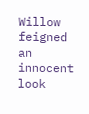Willow feigned an innocent look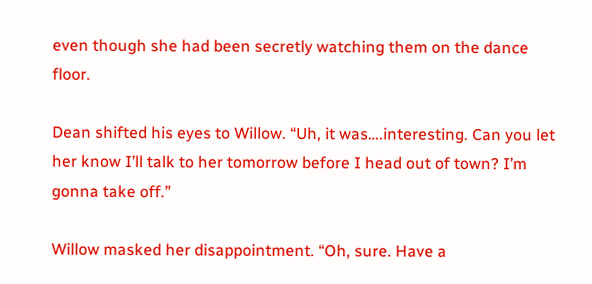even though she had been secretly watching them on the dance floor.

Dean shifted his eyes to Willow. “Uh, it was….interesting. Can you let her know I’ll talk to her tomorrow before I head out of town? I’m gonna take off.”

Willow masked her disappointment. “Oh, sure. Have a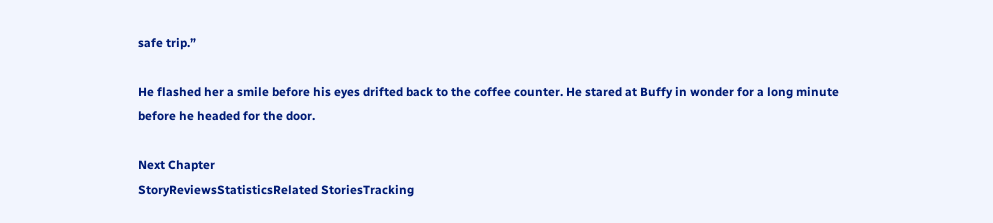safe trip.”

He flashed her a smile before his eyes drifted back to the coffee counter. He stared at Buffy in wonder for a long minute before he headed for the door.

Next Chapter
StoryReviewsStatisticsRelated StoriesTracking